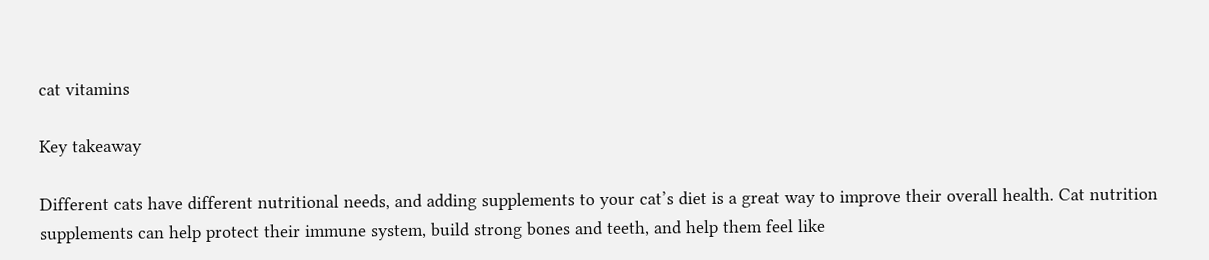cat vitamins

Key takeaway

Different cats have different nutritional needs, and adding supplements to your cat’s diet is a great way to improve their overall health. Cat nutrition supplements can help protect their immune system, build strong bones and teeth, and help them feel like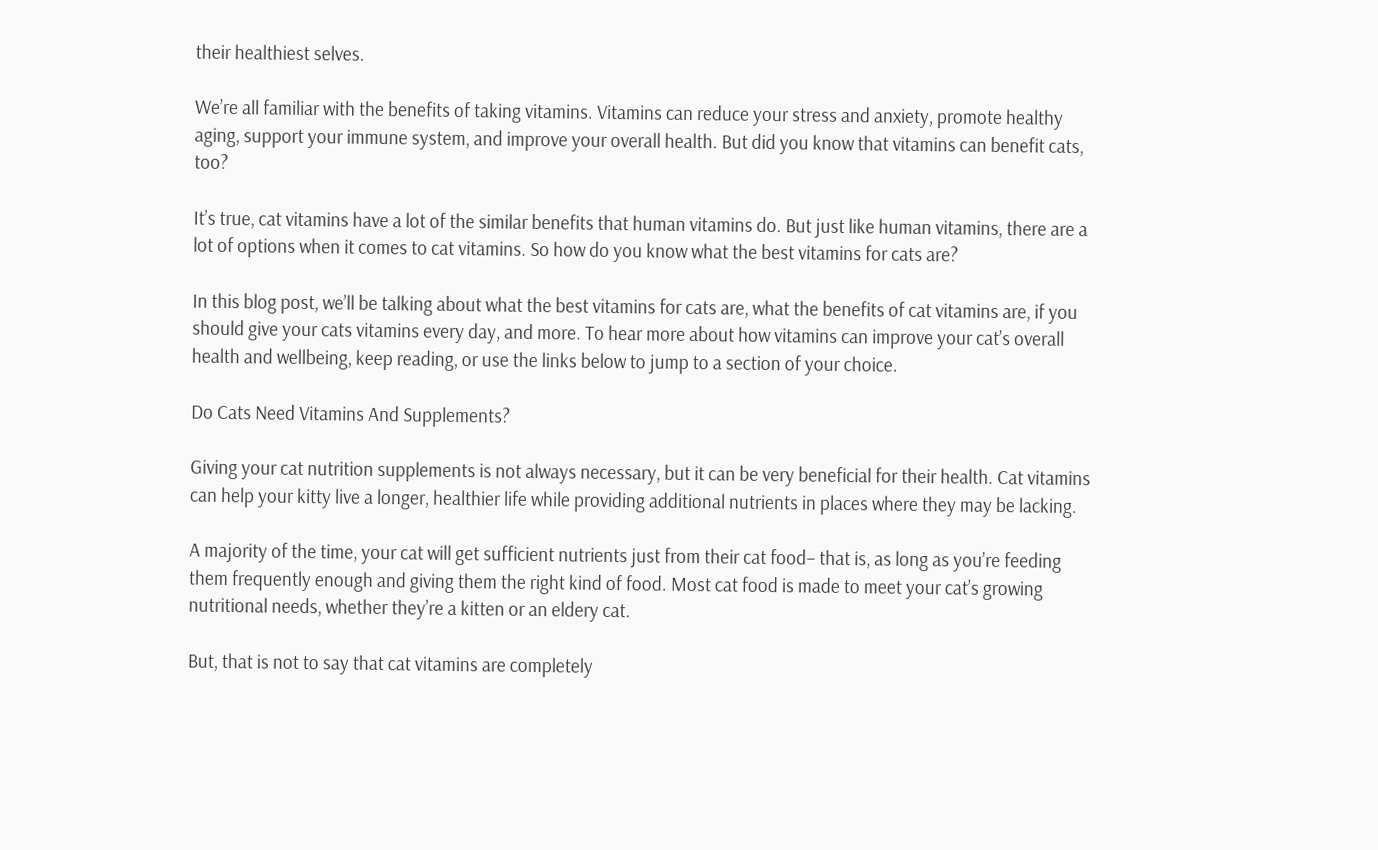their healthiest selves.

We’re all familiar with the benefits of taking vitamins. Vitamins can reduce your stress and anxiety, promote healthy aging, support your immune system, and improve your overall health. But did you know that vitamins can benefit cats, too?

It’s true, cat vitamins have a lot of the similar benefits that human vitamins do. But just like human vitamins, there are a lot of options when it comes to cat vitamins. So how do you know what the best vitamins for cats are?

In this blog post, we’ll be talking about what the best vitamins for cats are, what the benefits of cat vitamins are, if you should give your cats vitamins every day, and more. To hear more about how vitamins can improve your cat’s overall health and wellbeing, keep reading, or use the links below to jump to a section of your choice.

Do Cats Need Vitamins And Supplements?

Giving your cat nutrition supplements is not always necessary, but it can be very beneficial for their health. Cat vitamins can help your kitty live a longer, healthier life while providing additional nutrients in places where they may be lacking.

A majority of the time, your cat will get sufficient nutrients just from their cat food– that is, as long as you’re feeding them frequently enough and giving them the right kind of food. Most cat food is made to meet your cat’s growing nutritional needs, whether they’re a kitten or an eldery cat.

But, that is not to say that cat vitamins are completely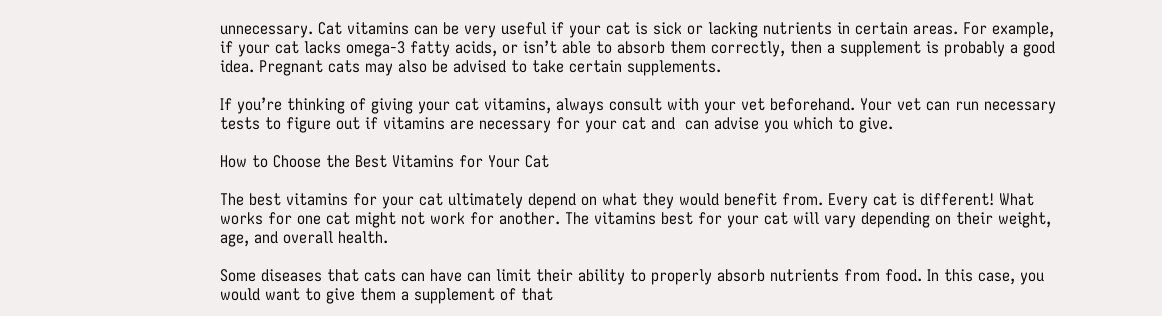unnecessary. Cat vitamins can be very useful if your cat is sick or lacking nutrients in certain areas. For example, if your cat lacks omega-3 fatty acids, or isn’t able to absorb them correctly, then a supplement is probably a good idea. Pregnant cats may also be advised to take certain supplements.

If you’re thinking of giving your cat vitamins, always consult with your vet beforehand. Your vet can run necessary tests to figure out if vitamins are necessary for your cat and  can advise you which to give.

How to Choose the Best Vitamins for Your Cat

The best vitamins for your cat ultimately depend on what they would benefit from. Every cat is different! What works for one cat might not work for another. The vitamins best for your cat will vary depending on their weight, age, and overall health.

Some diseases that cats can have can limit their ability to properly absorb nutrients from food. In this case, you would want to give them a supplement of that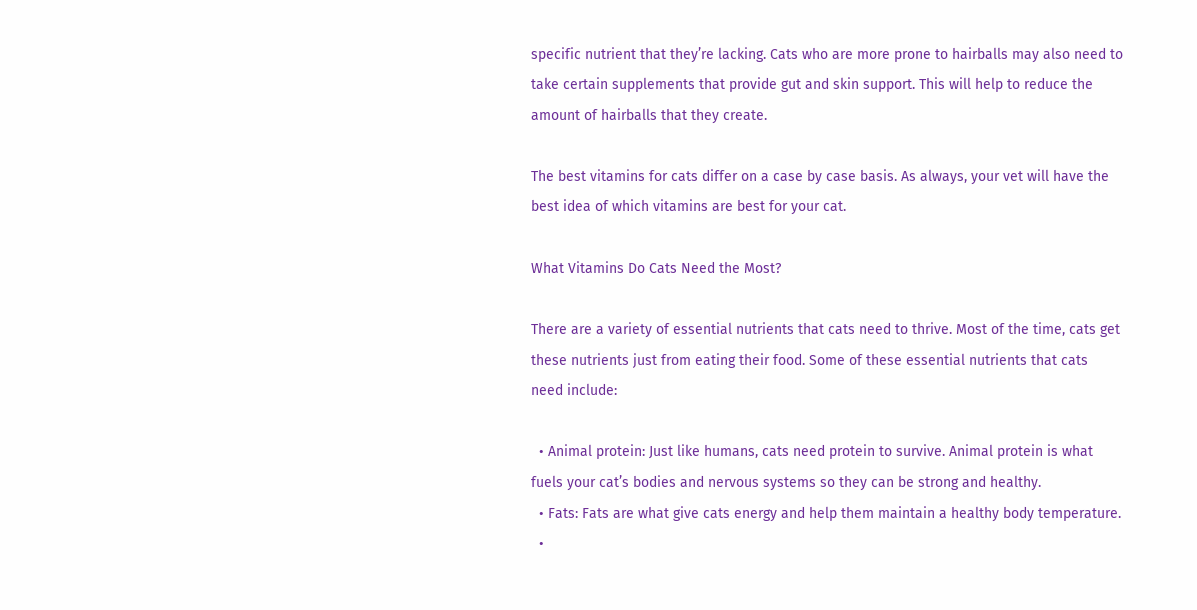specific nutrient that they’re lacking. Cats who are more prone to hairballs may also need to take certain supplements that provide gut and skin support. This will help to reduce the amount of hairballs that they create.

The best vitamins for cats differ on a case by case basis. As always, your vet will have the best idea of which vitamins are best for your cat.

What Vitamins Do Cats Need the Most?

There are a variety of essential nutrients that cats need to thrive. Most of the time, cats get these nutrients just from eating their food. Some of these essential nutrients that cats need include:

  • Animal protein: Just like humans, cats need protein to survive. Animal protein is what fuels your cat’s bodies and nervous systems so they can be strong and healthy.
  • Fats: Fats are what give cats energy and help them maintain a healthy body temperature.
  •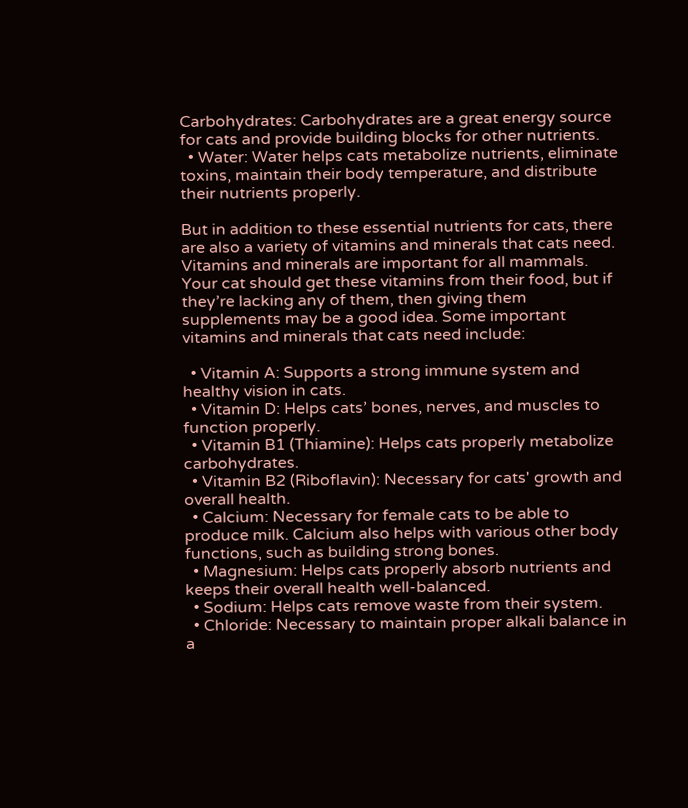Carbohydrates: Carbohydrates are a great energy source for cats and provide building blocks for other nutrients.
  • Water: Water helps cats metabolize nutrients, eliminate toxins, maintain their body temperature, and distribute their nutrients properly.

But in addition to these essential nutrients for cats, there are also a variety of vitamins and minerals that cats need. Vitamins and minerals are important for all mammals. Your cat should get these vitamins from their food, but if they’re lacking any of them, then giving them supplements may be a good idea. Some important vitamins and minerals that cats need include:

  • Vitamin A: Supports a strong immune system and healthy vision in cats.
  • Vitamin D: Helps cats’ bones, nerves, and muscles to function properly.
  • Vitamin B1 (Thiamine): Helps cats properly metabolize carbohydrates.
  • Vitamin B2 (Riboflavin): Necessary for cats' growth and overall health.
  • Calcium: Necessary for female cats to be able to produce milk. Calcium also helps with various other body functions, such as building strong bones.
  • Magnesium: Helps cats properly absorb nutrients and keeps their overall health well-balanced.
  • Sodium: Helps cats remove waste from their system.
  • Chloride: Necessary to maintain proper alkali balance in a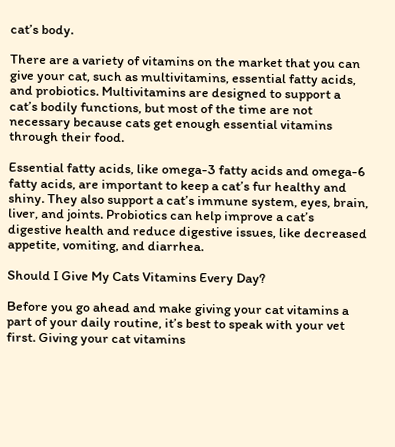cat’s body.

There are a variety of vitamins on the market that you can give your cat, such as multivitamins, essential fatty acids, and probiotics. Multivitamins are designed to support a cat’s bodily functions, but most of the time are not necessary because cats get enough essential vitamins through their food.

Essential fatty acids, like omega-3 fatty acids and omega-6 fatty acids, are important to keep a cat’s fur healthy and shiny. They also support a cat’s immune system, eyes, brain, liver, and joints. Probiotics can help improve a cat’s digestive health and reduce digestive issues, like decreased appetite, vomiting, and diarrhea.

Should I Give My Cats Vitamins Every Day?

Before you go ahead and make giving your cat vitamins a part of your daily routine, it’s best to speak with your vet first. Giving your cat vitamins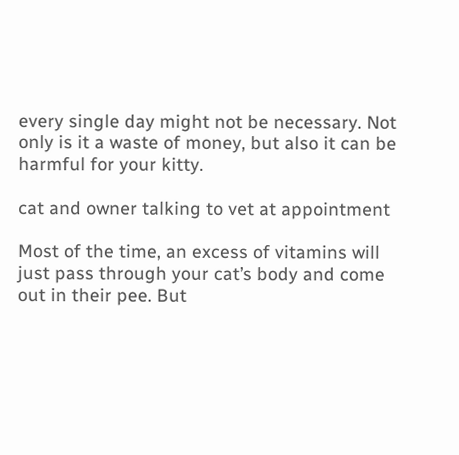every single day might not be necessary. Not only is it a waste of money, but also it can be harmful for your kitty.

cat and owner talking to vet at appointment

Most of the time, an excess of vitamins will just pass through your cat’s body and come out in their pee. But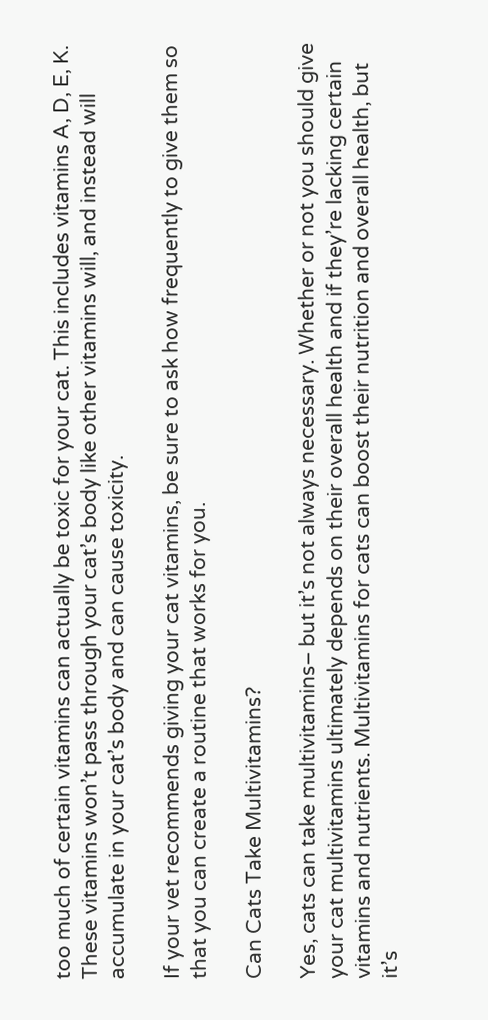too much of certain vitamins can actually be toxic for your cat. This includes vitamins A, D, E, K. These vitamins won’t pass through your cat’s body like other vitamins will, and instead will accumulate in your cat’s body and can cause toxicity.

If your vet recommends giving your cat vitamins, be sure to ask how frequently to give them so that you can create a routine that works for you.

Can Cats Take Multivitamins?

Yes, cats can take multivitamins– but it’s not always necessary. Whether or not you should give your cat multivitamins ultimately depends on their overall health and if they’re lacking certain vitamins and nutrients. Multivitamins for cats can boost their nutrition and overall health, but it’s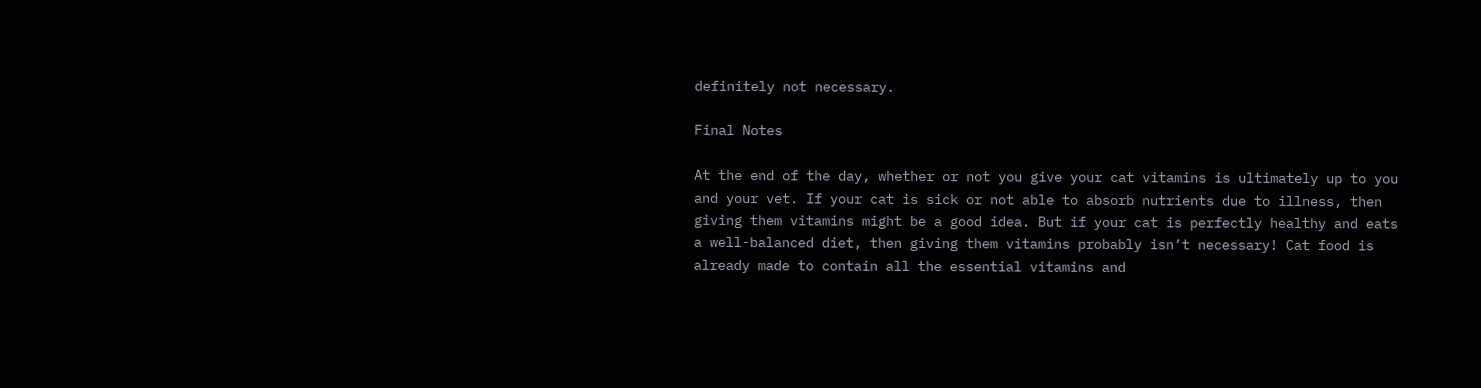definitely not necessary.

Final Notes

At the end of the day, whether or not you give your cat vitamins is ultimately up to you and your vet. If your cat is sick or not able to absorb nutrients due to illness, then giving them vitamins might be a good idea. But if your cat is perfectly healthy and eats a well-balanced diet, then giving them vitamins probably isn’t necessary! Cat food is already made to contain all the essential vitamins and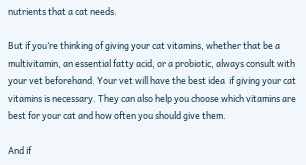nutrients that a cat needs.

But if you’re thinking of giving your cat vitamins, whether that be a multivitamin, an essential fatty acid, or a probiotic, always consult with your vet beforehand. Your vet will have the best idea  if giving your cat vitamins is necessary. They can also help you choose which vitamins are best for your cat and how often you should give them.

And if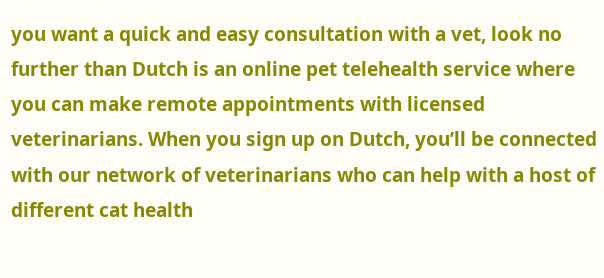you want a quick and easy consultation with a vet, look no further than Dutch is an online pet telehealth service where you can make remote appointments with licensed veterinarians. When you sign up on Dutch, you’ll be connected with our network of veterinarians who can help with a host of different cat health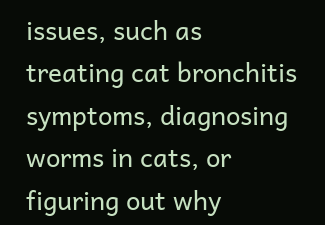issues, such as treating cat bronchitis symptoms, diagnosing worms in cats, or figuring out why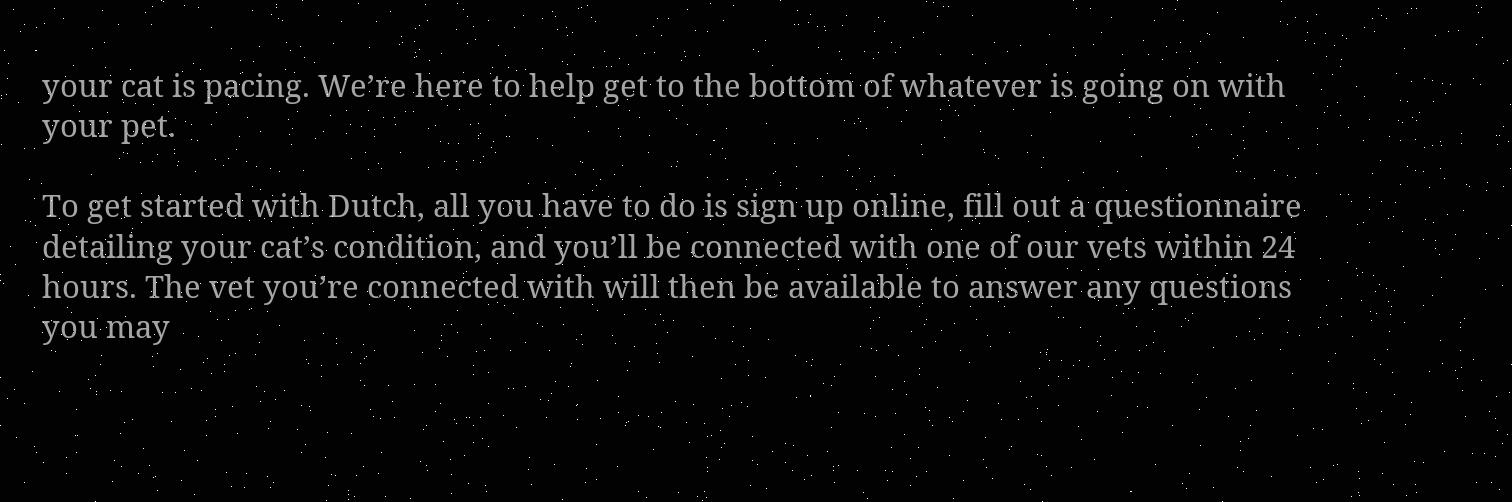your cat is pacing. We’re here to help get to the bottom of whatever is going on with your pet.

To get started with Dutch, all you have to do is sign up online, fill out a questionnaire detailing your cat’s condition, and you’ll be connected with one of our vets within 24 hours. The vet you’re connected with will then be available to answer any questions you may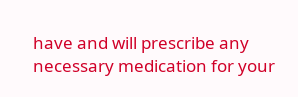have and will prescribe any necessary medication for your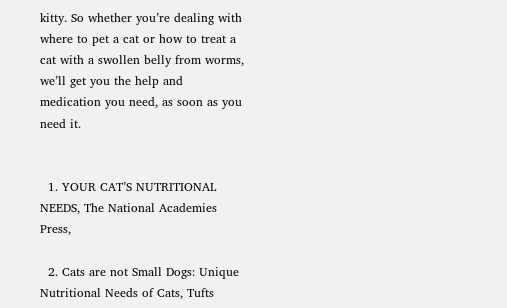kitty. So whether you’re dealing with where to pet a cat or how to treat a cat with a swollen belly from worms, we’ll get you the help and medication you need, as soon as you need it.


  1. YOUR CAT’S NUTRITIONAL NEEDS, The National Academies Press,

  2. Cats are not Small Dogs: Unique Nutritional Needs of Cats, Tufts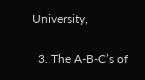University,

  3. The A-B-C’s of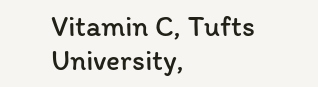Vitamin C, Tufts University,